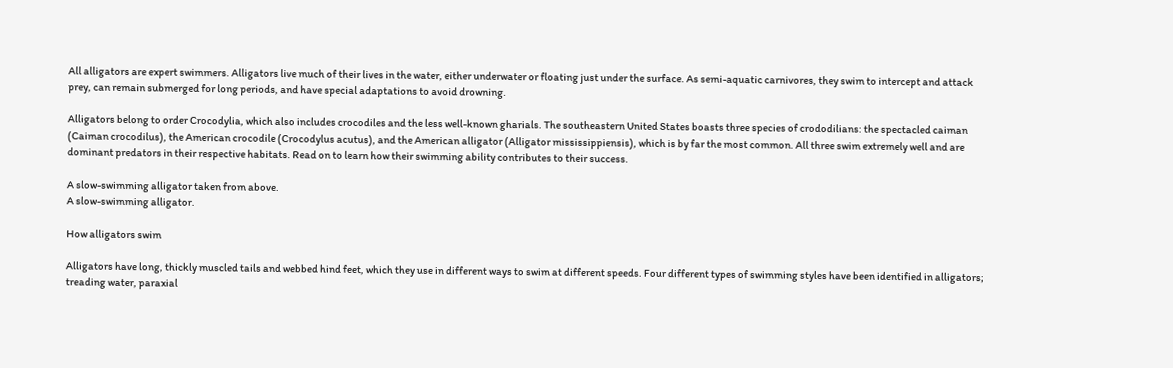All alligators are expert swimmers. Alligators live much of their lives in the water, either underwater or floating just under the surface. As semi-aquatic carnivores, they swim to intercept and attack prey, can remain submerged for long periods, and have special adaptations to avoid drowning.

Alligators belong to order Crocodylia, which also includes crocodiles and the less well-known gharials. The southeastern United States boasts three species of crododilians: the spectacled caiman (Caiman crocodilus), the American crocodile (Crocodylus acutus), and the American alligator (Alligator mississippiensis), which is by far the most common. All three swim extremely well and are dominant predators in their respective habitats. Read on to learn how their swimming ability contributes to their success.

A slow-swimming alligator taken from above.
A slow-swimming alligator.

How alligators swim

Alligators have long, thickly muscled tails and webbed hind feet, which they use in different ways to swim at different speeds. Four different types of swimming styles have been identified in alligators; treading water, paraxial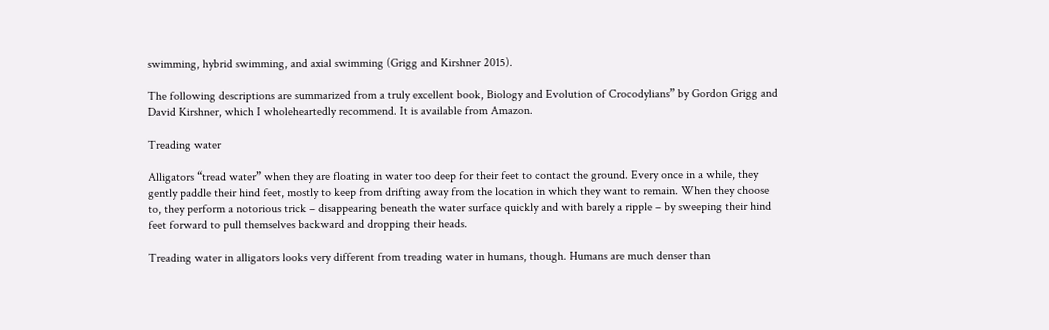swimming, hybrid swimming, and axial swimming (Grigg and Kirshner 2015).

The following descriptions are summarized from a truly excellent book, Biology and Evolution of Crocodylians” by Gordon Grigg and David Kirshner, which I wholeheartedly recommend. It is available from Amazon.

Treading water

Alligators “tread water” when they are floating in water too deep for their feet to contact the ground. Every once in a while, they gently paddle their hind feet, mostly to keep from drifting away from the location in which they want to remain. When they choose to, they perform a notorious trick – disappearing beneath the water surface quickly and with barely a ripple – by sweeping their hind feet forward to pull themselves backward and dropping their heads.

Treading water in alligators looks very different from treading water in humans, though. Humans are much denser than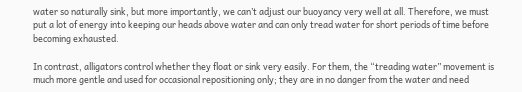water so naturally sink, but more importantly, we can’t adjust our buoyancy very well at all. Therefore, we must put a lot of energy into keeping our heads above water and can only tread water for short periods of time before becoming exhausted.

In contrast, alligators control whether they float or sink very easily. For them, the “treading water” movement is much more gentle and used for occasional repositioning only; they are in no danger from the water and need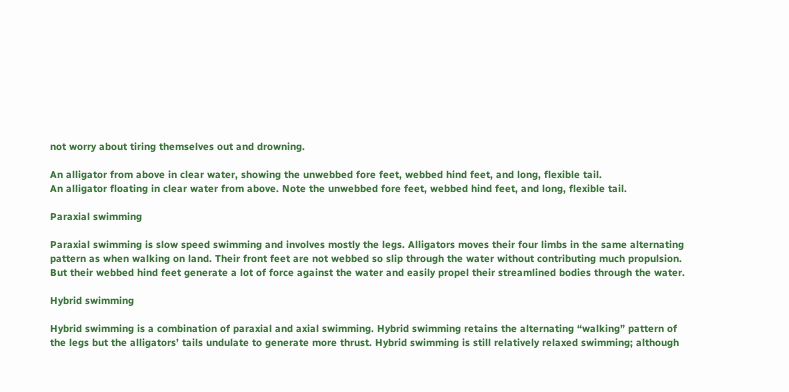not worry about tiring themselves out and drowning.

An alligator from above in clear water, showing the unwebbed fore feet, webbed hind feet, and long, flexible tail.
An alligator floating in clear water from above. Note the unwebbed fore feet, webbed hind feet, and long, flexible tail.

Paraxial swimming

Paraxial swimming is slow speed swimming and involves mostly the legs. Alligators moves their four limbs in the same alternating pattern as when walking on land. Their front feet are not webbed so slip through the water without contributing much propulsion. But their webbed hind feet generate a lot of force against the water and easily propel their streamlined bodies through the water.

Hybrid swimming

Hybrid swimming is a combination of paraxial and axial swimming. Hybrid swimming retains the alternating “walking” pattern of the legs but the alligators’ tails undulate to generate more thrust. Hybrid swimming is still relatively relaxed swimming; although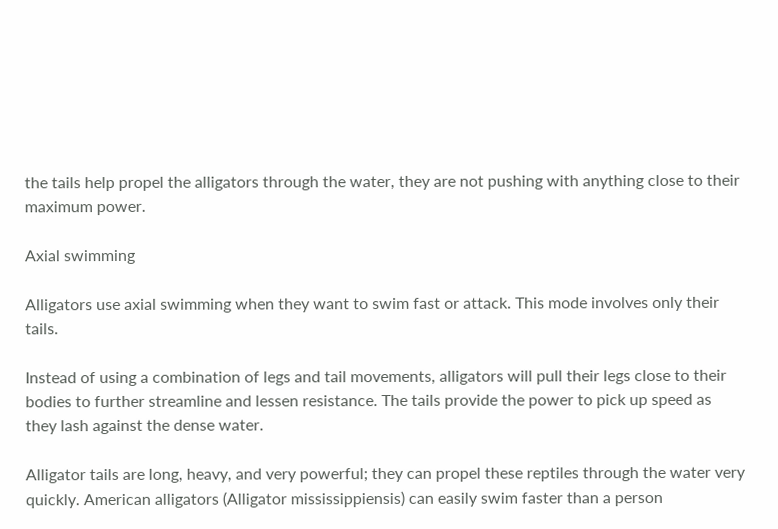the tails help propel the alligators through the water, they are not pushing with anything close to their maximum power.

Axial swimming

Alligators use axial swimming when they want to swim fast or attack. This mode involves only their tails.

Instead of using a combination of legs and tail movements, alligators will pull their legs close to their bodies to further streamline and lessen resistance. The tails provide the power to pick up speed as they lash against the dense water.

Alligator tails are long, heavy, and very powerful; they can propel these reptiles through the water very quickly. American alligators (Alligator mississippiensis) can easily swim faster than a person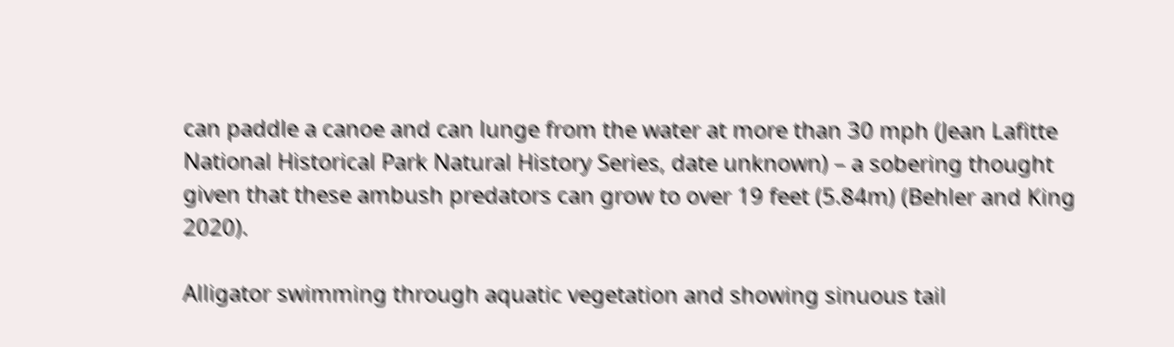can paddle a canoe and can lunge from the water at more than 30 mph (Jean Lafitte National Historical Park Natural History Series, date unknown) – a sobering thought given that these ambush predators can grow to over 19 feet (5.84m) (Behler and King 2020).

Alligator swimming through aquatic vegetation and showing sinuous tail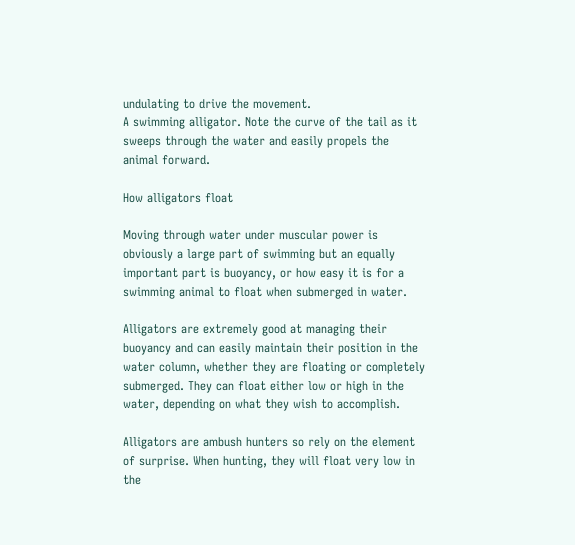undulating to drive the movement.
A swimming alligator. Note the curve of the tail as it sweeps through the water and easily propels the animal forward.

How alligators float

Moving through water under muscular power is obviously a large part of swimming but an equally important part is buoyancy, or how easy it is for a swimming animal to float when submerged in water.

Alligators are extremely good at managing their buoyancy and can easily maintain their position in the water column, whether they are floating or completely submerged. They can float either low or high in the water, depending on what they wish to accomplish.

Alligators are ambush hunters so rely on the element of surprise. When hunting, they will float very low in the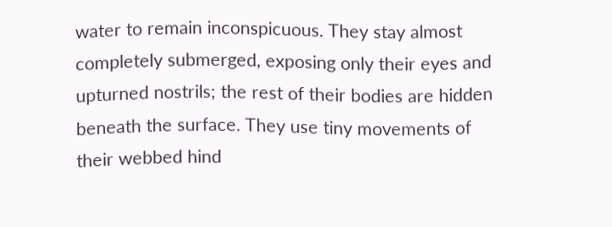water to remain inconspicuous. They stay almost completely submerged, exposing only their eyes and upturned nostrils; the rest of their bodies are hidden beneath the surface. They use tiny movements of their webbed hind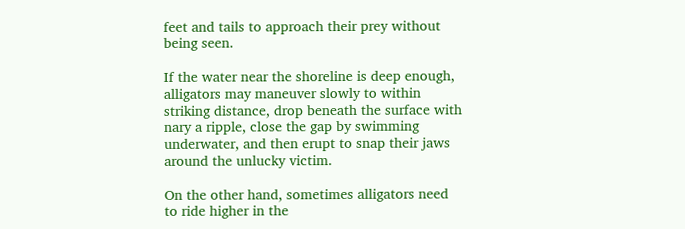feet and tails to approach their prey without being seen.

If the water near the shoreline is deep enough, alligators may maneuver slowly to within striking distance, drop beneath the surface with nary a ripple, close the gap by swimming underwater, and then erupt to snap their jaws around the unlucky victim.

On the other hand, sometimes alligators need to ride higher in the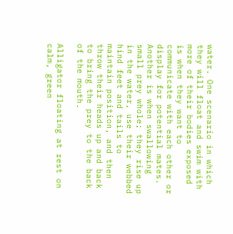water. One scenario in which they will float and swim with more of their bodies exposed is when they want to communicate with each other or display for potential mates. Another is when swallowing small prey whole; they rise up in the water, use their webbed hind feet and tails to maintain position, and then throw their heads up and back to bring the prey to the back of the mouth.

Alligator floating at rest on calm, green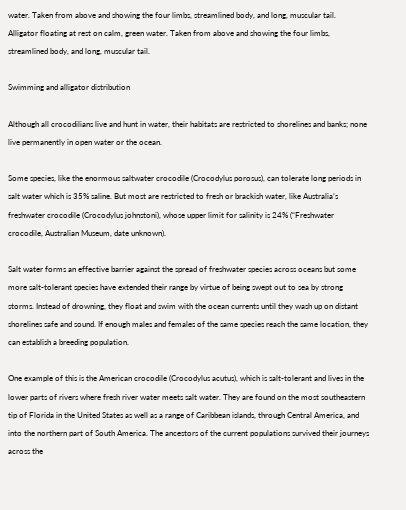water. Taken from above and showing the four limbs, streamlined body, and long, muscular tail.
Alligator floating at rest on calm, green water. Taken from above and showing the four limbs, streamlined body, and long, muscular tail.

Swimming and alligator distribution

Although all crocodilians live and hunt in water, their habitats are restricted to shorelines and banks; none live permanently in open water or the ocean.

Some species, like the enormous saltwater crocodile (Crocodylus porosus), can tolerate long periods in salt water which is 35% saline. But most are restricted to fresh or brackish water, like Australia’s freshwater crocodile (Crocodylus johnstoni), whose upper limit for salinity is 24% (“Freshwater crocodile, Australian Museum, date unknown).

Salt water forms an effective barrier against the spread of freshwater species across oceans but some more salt-tolerant species have extended their range by virtue of being swept out to sea by strong storms. Instead of drowning, they float and swim with the ocean currents until they wash up on distant shorelines safe and sound. If enough males and females of the same species reach the same location, they can establish a breeding population.

One example of this is the American crocodile (Crocodylus acutus), which is salt-tolerant and lives in the lower parts of rivers where fresh river water meets salt water. They are found on the most southeastern tip of Florida in the United States as well as a range of Caribbean islands, through Central America, and into the northern part of South America. The ancestors of the current populations survived their journeys across the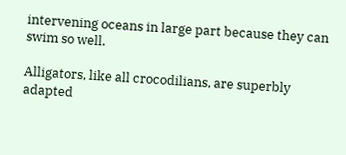intervening oceans in large part because they can swim so well.

Alligators, like all crocodilians, are superbly adapted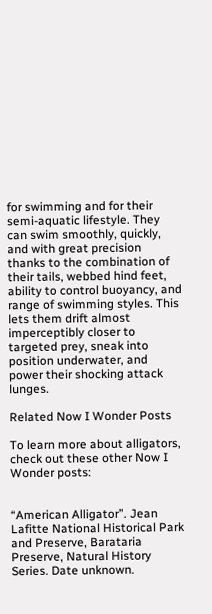for swimming and for their semi-aquatic lifestyle. They can swim smoothly, quickly, and with great precision thanks to the combination of their tails, webbed hind feet, ability to control buoyancy, and range of swimming styles. This lets them drift almost imperceptibly closer to targeted prey, sneak into position underwater, and power their shocking attack lunges.

Related Now I Wonder Posts

To learn more about alligators, check out these other Now I Wonder posts:


“American Alligator”. Jean Lafitte National Historical Park and Preserve, Barataria Preserve, Natural History Series. Date unknown.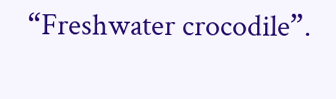“Freshwater crocodile”.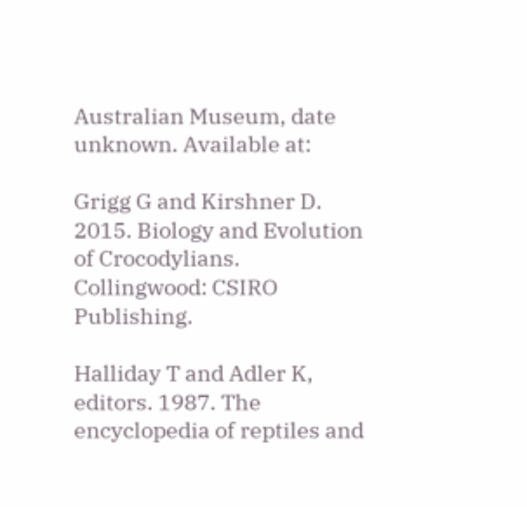Australian Museum, date unknown. Available at:

Grigg G and Kirshner D. 2015. Biology and Evolution of Crocodylians. Collingwood: CSIRO Publishing.

Halliday T and Adler K, editors. 1987. The encyclopedia of reptiles and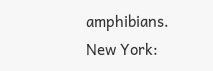amphibians. New York: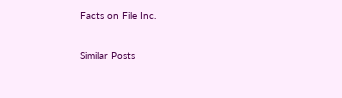Facts on File Inc.

Similar Posts